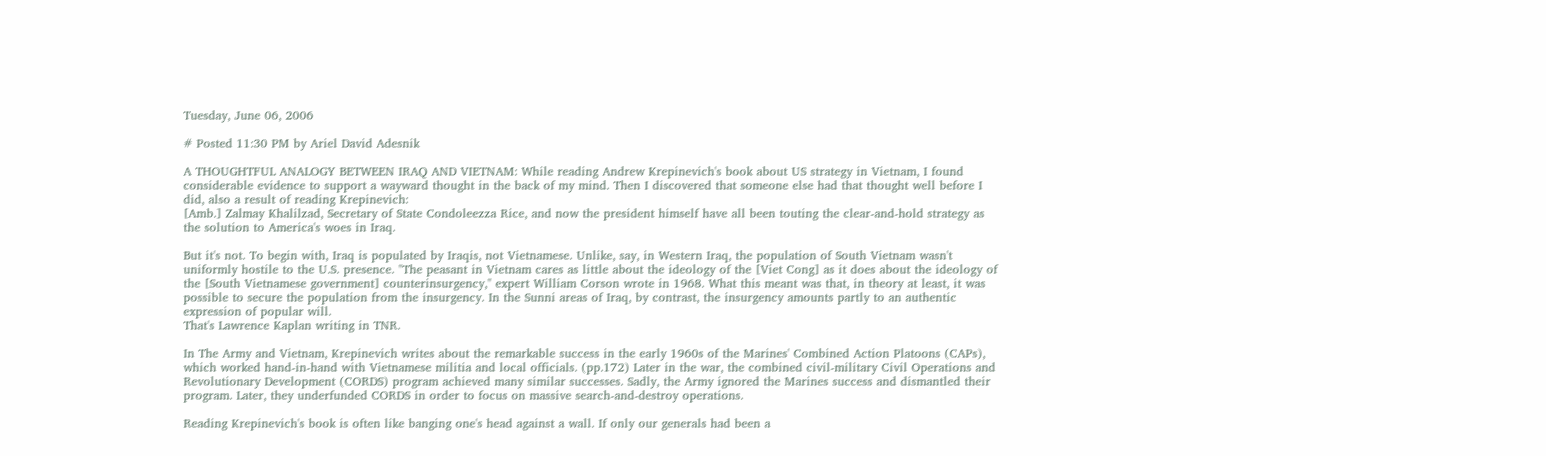Tuesday, June 06, 2006

# Posted 11:30 PM by Ariel David Adesnik

A THOUGHTFUL ANALOGY BETWEEN IRAQ AND VIETNAM: While reading Andrew Krepinevich's book about US strategy in Vietnam, I found considerable evidence to support a wayward thought in the back of my mind. Then I discovered that someone else had that thought well before I did, also a result of reading Krepinevich:
[Amb.] Zalmay Khalilzad, Secretary of State Condoleezza Rice, and now the president himself have all been touting the clear-and-hold strategy as the solution to America's woes in Iraq.

But it's not. To begin with, Iraq is populated by Iraqis, not Vietnamese. Unlike, say, in Western Iraq, the population of South Vietnam wasn't uniformly hostile to the U.S. presence. "The peasant in Vietnam cares as little about the ideology of the [Viet Cong] as it does about the ideology of the [South Vietnamese government] counterinsurgency," expert William Corson wrote in 1968. What this meant was that, in theory at least, it was possible to secure the population from the insurgency. In the Sunni areas of Iraq, by contrast, the insurgency amounts partly to an authentic expression of popular will.
That's Lawrence Kaplan writing in TNR.

In The Army and Vietnam, Krepinevich writes about the remarkable success in the early 1960s of the Marines' Combined Action Platoons (CAPs), which worked hand-in-hand with Vietnamese militia and local officials. (pp.172) Later in the war, the combined civil-military Civil Operations and Revolutionary Development (CORDS) program achieved many similar successes. Sadly, the Army ignored the Marines success and dismantled their program. Later, they underfunded CORDS in order to focus on massive search-and-destroy operations.

Reading Krepinevich's book is often like banging one's head against a wall. If only our generals had been a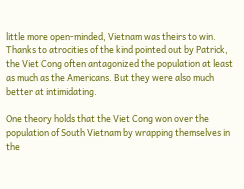little more open-minded, Vietnam was theirs to win. Thanks to atrocities of the kind pointed out by Patrick, the Viet Cong often antagonized the population at least as much as the Americans. But they were also much better at intimidating.

One theory holds that the Viet Cong won over the population of South Vietnam by wrapping themselves in the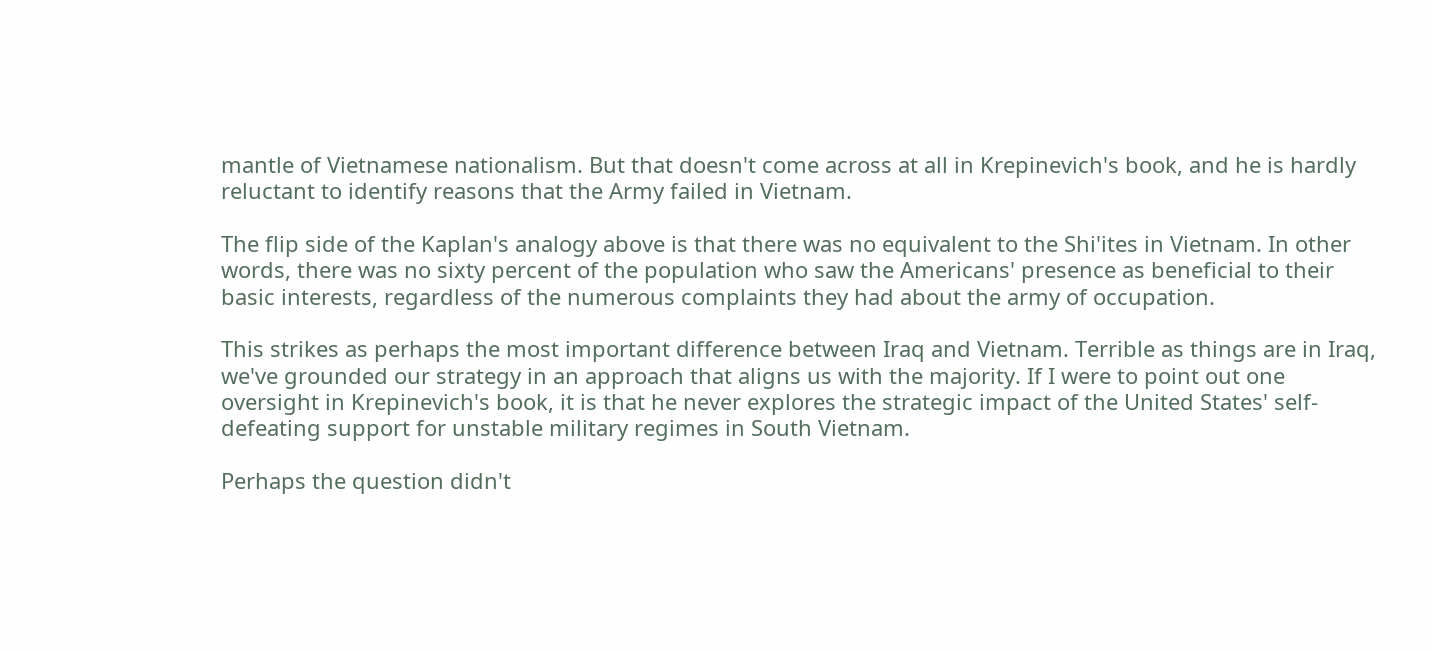mantle of Vietnamese nationalism. But that doesn't come across at all in Krepinevich's book, and he is hardly reluctant to identify reasons that the Army failed in Vietnam.

The flip side of the Kaplan's analogy above is that there was no equivalent to the Shi'ites in Vietnam. In other words, there was no sixty percent of the population who saw the Americans' presence as beneficial to their basic interests, regardless of the numerous complaints they had about the army of occupation.

This strikes as perhaps the most important difference between Iraq and Vietnam. Terrible as things are in Iraq, we've grounded our strategy in an approach that aligns us with the majority. If I were to point out one oversight in Krepinevich's book, it is that he never explores the strategic impact of the United States' self-defeating support for unstable military regimes in South Vietnam.

Perhaps the question didn't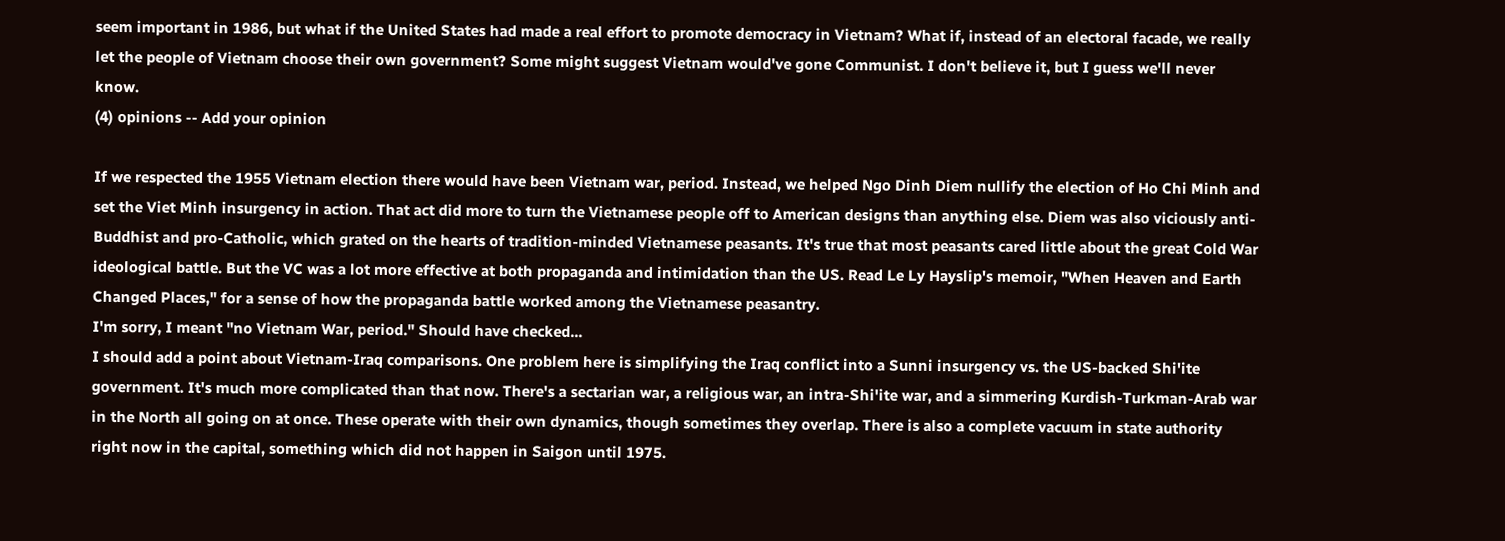seem important in 1986, but what if the United States had made a real effort to promote democracy in Vietnam? What if, instead of an electoral facade, we really let the people of Vietnam choose their own government? Some might suggest Vietnam would've gone Communist. I don't believe it, but I guess we'll never know.
(4) opinions -- Add your opinion

If we respected the 1955 Vietnam election there would have been Vietnam war, period. Instead, we helped Ngo Dinh Diem nullify the election of Ho Chi Minh and set the Viet Minh insurgency in action. That act did more to turn the Vietnamese people off to American designs than anything else. Diem was also viciously anti-Buddhist and pro-Catholic, which grated on the hearts of tradition-minded Vietnamese peasants. It's true that most peasants cared little about the great Cold War ideological battle. But the VC was a lot more effective at both propaganda and intimidation than the US. Read Le Ly Hayslip's memoir, "When Heaven and Earth Changed Places," for a sense of how the propaganda battle worked among the Vietnamese peasantry.
I'm sorry, I meant "no Vietnam War, period." Should have checked...
I should add a point about Vietnam-Iraq comparisons. One problem here is simplifying the Iraq conflict into a Sunni insurgency vs. the US-backed Shi'ite government. It's much more complicated than that now. There's a sectarian war, a religious war, an intra-Shi'ite war, and a simmering Kurdish-Turkman-Arab war in the North all going on at once. These operate with their own dynamics, though sometimes they overlap. There is also a complete vacuum in state authority right now in the capital, something which did not happen in Saigon until 1975.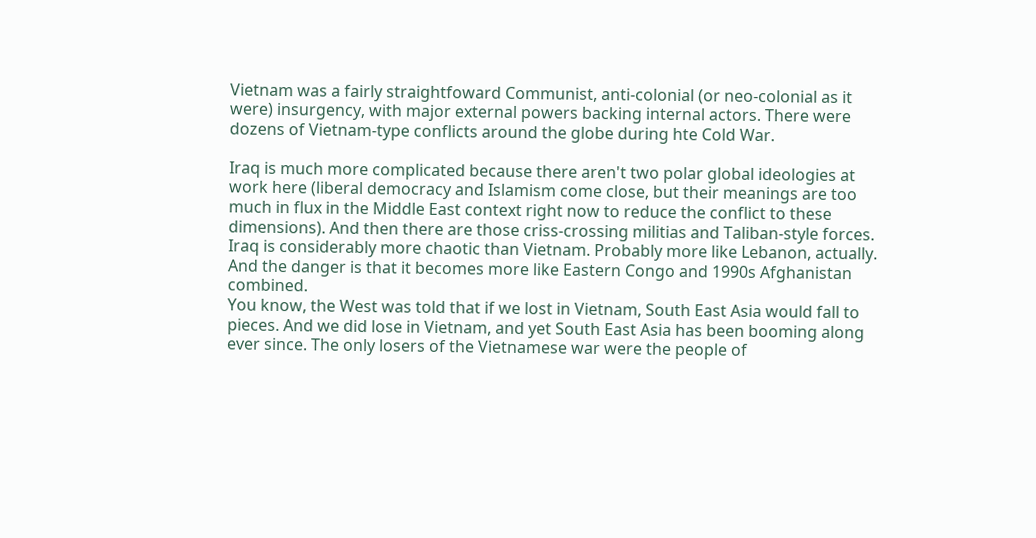Vietnam was a fairly straightfoward Communist, anti-colonial (or neo-colonial as it were) insurgency, with major external powers backing internal actors. There were dozens of Vietnam-type conflicts around the globe during hte Cold War.

Iraq is much more complicated because there aren't two polar global ideologies at work here (liberal democracy and Islamism come close, but their meanings are too much in flux in the Middle East context right now to reduce the conflict to these dimensions). And then there are those criss-crossing militias and Taliban-style forces. Iraq is considerably more chaotic than Vietnam. Probably more like Lebanon, actually. And the danger is that it becomes more like Eastern Congo and 1990s Afghanistan combined.
You know, the West was told that if we lost in Vietnam, South East Asia would fall to pieces. And we did lose in Vietnam, and yet South East Asia has been booming along ever since. The only losers of the Vietnamese war were the people of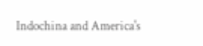Indochina and America's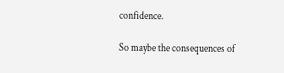confidence.

So maybe the consequences of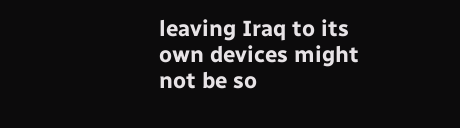leaving Iraq to its own devices might not be so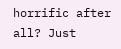horrific after all? Just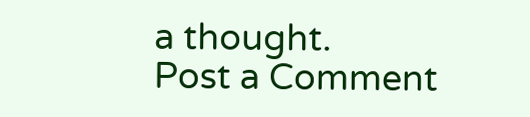a thought.
Post a Comment